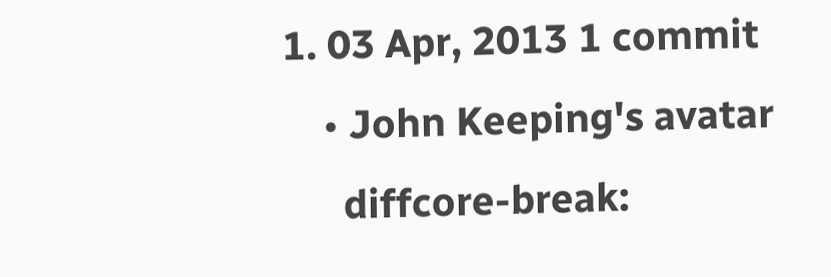1. 03 Apr, 2013 1 commit
    • John Keeping's avatar
      diffcore-break: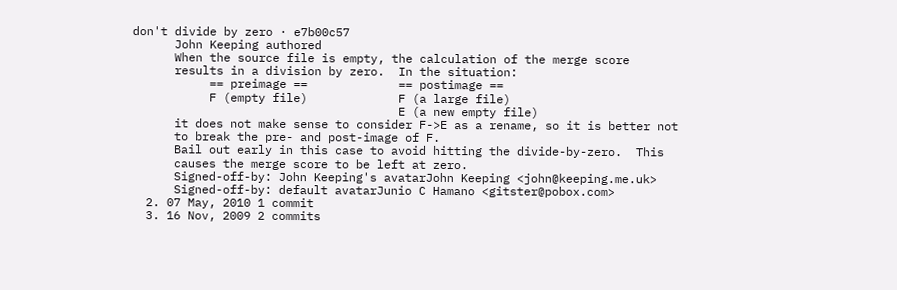don't divide by zero · e7b00c57
      John Keeping authored
      When the source file is empty, the calculation of the merge score
      results in a division by zero.  In the situation:
           == preimage ==             == postimage ==
           F (empty file)             F (a large file)
                                      E (a new empty file)
      it does not make sense to consider F->E as a rename, so it is better not
      to break the pre- and post-image of F.
      Bail out early in this case to avoid hitting the divide-by-zero.  This
      causes the merge score to be left at zero.
      Signed-off-by: John Keeping's avatarJohn Keeping <john@keeping.me.uk>
      Signed-off-by: default avatarJunio C Hamano <gitster@pobox.com>
  2. 07 May, 2010 1 commit
  3. 16 Nov, 2009 2 commits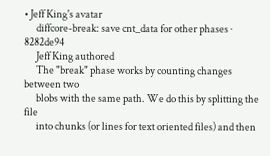• Jeff King's avatar
      diffcore-break: save cnt_data for other phases · 8282de94
      Jeff King authored
      The "break" phase works by counting changes between two
      blobs with the same path. We do this by splitting the file
      into chunks (or lines for text oriented files) and then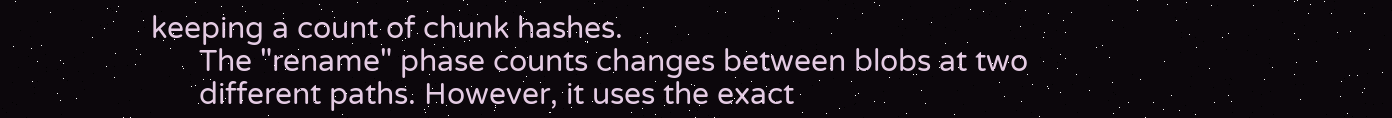keeping a count of chunk hashes.
      The "rename" phase counts changes between blobs at two
      different paths. However, it uses the exact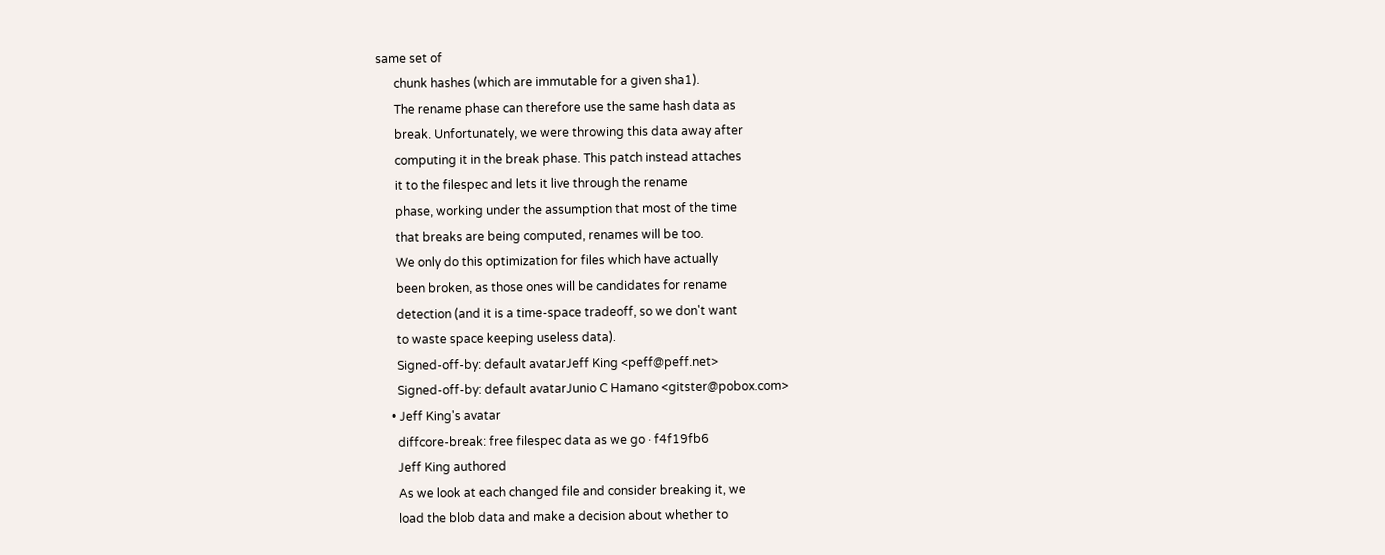same set of
      chunk hashes (which are immutable for a given sha1).
      The rename phase can therefore use the same hash data as
      break. Unfortunately, we were throwing this data away after
      computing it in the break phase. This patch instead attaches
      it to the filespec and lets it live through the rename
      phase, working under the assumption that most of the time
      that breaks are being computed, renames will be too.
      We only do this optimization for files which have actually
      been broken, as those ones will be candidates for rename
      detection (and it is a time-space tradeoff, so we don't want
      to waste space keeping useless data).
      Signed-off-by: default avatarJeff King <peff@peff.net>
      Signed-off-by: default avatarJunio C Hamano <gitster@pobox.com>
    • Jeff King's avatar
      diffcore-break: free filespec data as we go · f4f19fb6
      Jeff King authored
      As we look at each changed file and consider breaking it, we
      load the blob data and make a decision about whether to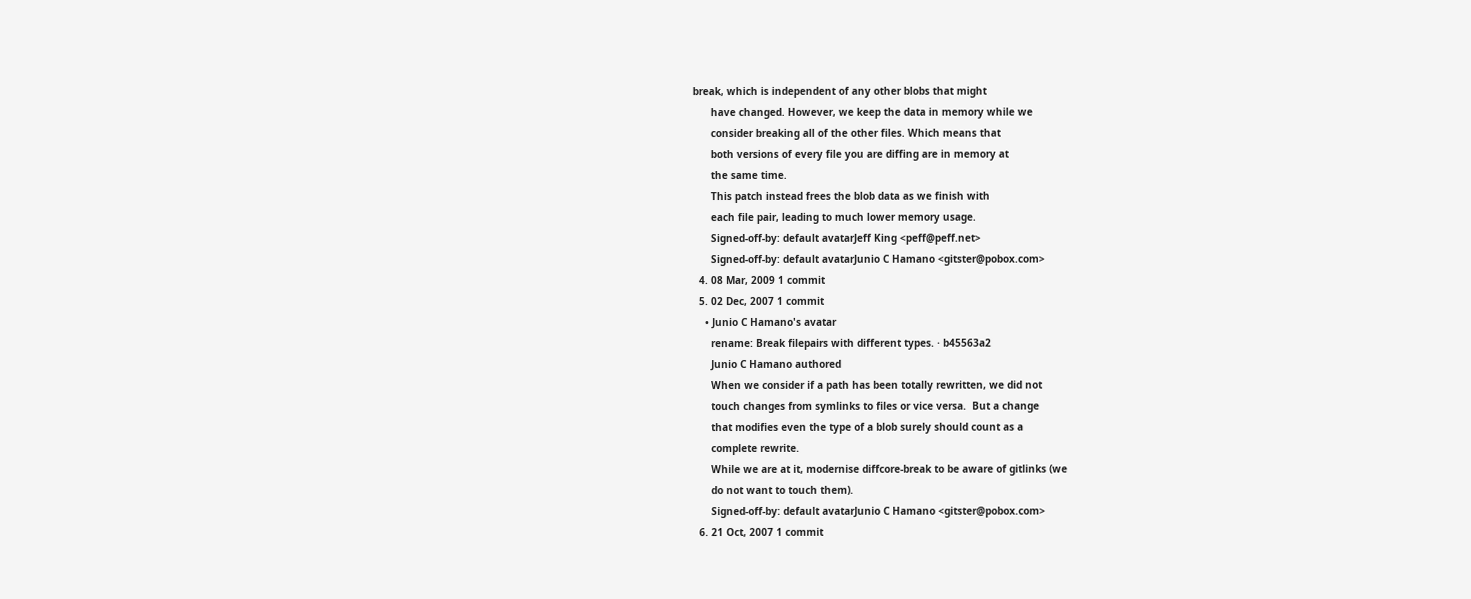break, which is independent of any other blobs that might
      have changed. However, we keep the data in memory while we
      consider breaking all of the other files. Which means that
      both versions of every file you are diffing are in memory at
      the same time.
      This patch instead frees the blob data as we finish with
      each file pair, leading to much lower memory usage.
      Signed-off-by: default avatarJeff King <peff@peff.net>
      Signed-off-by: default avatarJunio C Hamano <gitster@pobox.com>
  4. 08 Mar, 2009 1 commit
  5. 02 Dec, 2007 1 commit
    • Junio C Hamano's avatar
      rename: Break filepairs with different types. · b45563a2
      Junio C Hamano authored
      When we consider if a path has been totally rewritten, we did not
      touch changes from symlinks to files or vice versa.  But a change
      that modifies even the type of a blob surely should count as a
      complete rewrite.
      While we are at it, modernise diffcore-break to be aware of gitlinks (we
      do not want to touch them).
      Signed-off-by: default avatarJunio C Hamano <gitster@pobox.com>
  6. 21 Oct, 2007 1 commit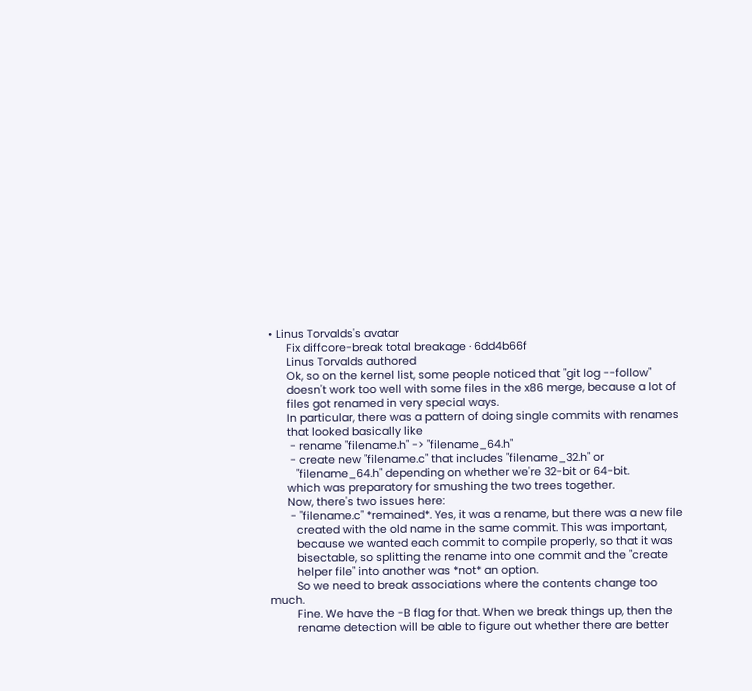• Linus Torvalds's avatar
      Fix diffcore-break total breakage · 6dd4b66f
      Linus Torvalds authored
      Ok, so on the kernel list, some people noticed that "git log --follow"
      doesn't work too well with some files in the x86 merge, because a lot of
      files got renamed in very special ways.
      In particular, there was a pattern of doing single commits with renames
      that looked basically like
       - rename "filename.h" -> "filename_64.h"
       - create new "filename.c" that includes "filename_32.h" or
         "filename_64.h" depending on whether we're 32-bit or 64-bit.
      which was preparatory for smushing the two trees together.
      Now, there's two issues here:
       - "filename.c" *remained*. Yes, it was a rename, but there was a new file
         created with the old name in the same commit. This was important,
         because we wanted each commit to compile properly, so that it was
         bisectable, so splitting the rename into one commit and the "create
         helper file" into another was *not* an option.
         So we need to break associations where the contents change too much.
         Fine. We have the -B flag for that. When we break things up, then the
         rename detection will be able to figure out whether there are better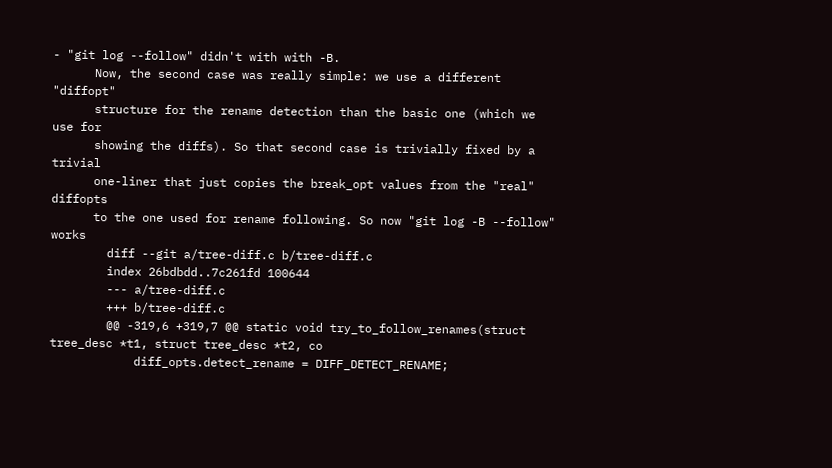- "git log --follow" didn't with with -B.
      Now, the second case was really simple: we use a different "diffopt"
      structure for the rename detection than the basic one (which we use for
      showing the diffs). So that second case is trivially fixed by a trivial
      one-liner that just copies the break_opt values from the "real" diffopts
      to the one used for rename following. So now "git log -B --follow" works
        diff --git a/tree-diff.c b/tree-diff.c
        index 26bdbdd..7c261fd 100644
        --- a/tree-diff.c
        +++ b/tree-diff.c
        @@ -319,6 +319,7 @@ static void try_to_follow_renames(struct tree_desc *t1, struct tree_desc *t2, co
            diff_opts.detect_rename = DIFF_DETECT_RENAME;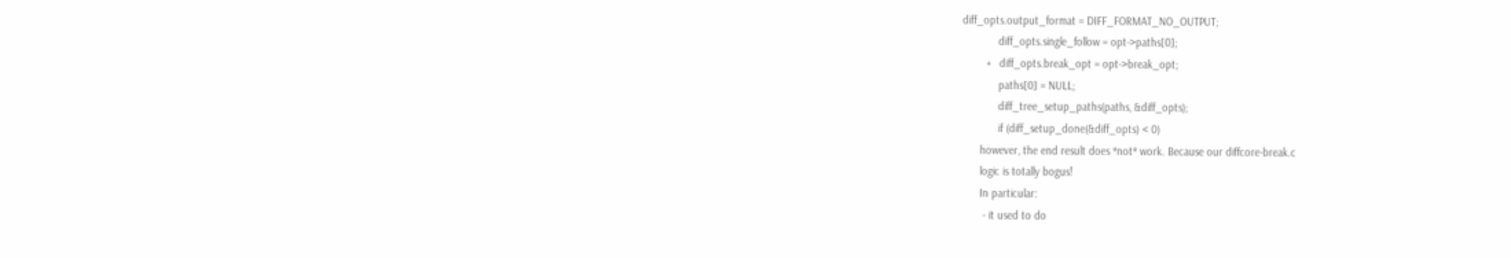diff_opts.output_format = DIFF_FORMAT_NO_OUTPUT;
            diff_opts.single_follow = opt->paths[0];
        +   diff_opts.break_opt = opt->break_opt;
            paths[0] = NULL;
            diff_tree_setup_paths(paths, &diff_opts);
            if (diff_setup_done(&diff_opts) < 0)
      however, the end result does *not* work. Because our diffcore-break.c
      logic is totally bogus!
      In particular:
       - it used to do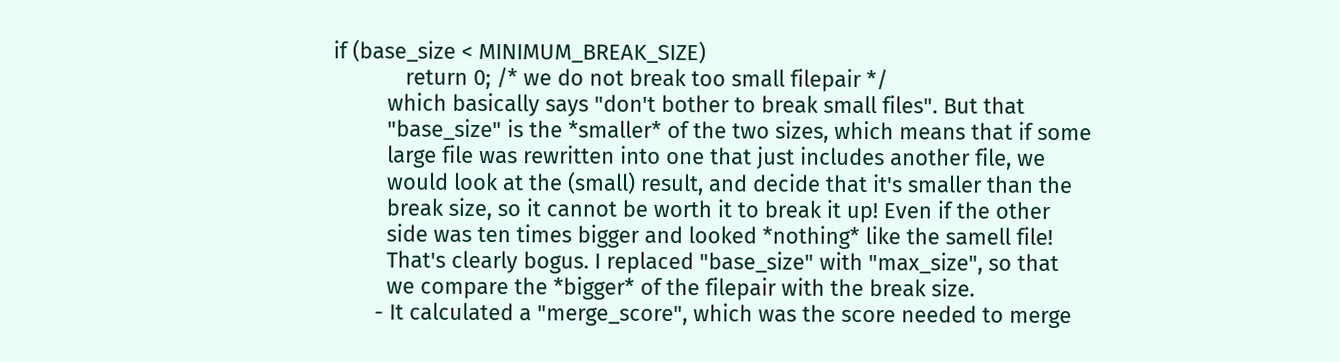if (base_size < MINIMUM_BREAK_SIZE)
            return 0; /* we do not break too small filepair */
         which basically says "don't bother to break small files". But that
         "base_size" is the *smaller* of the two sizes, which means that if some
         large file was rewritten into one that just includes another file, we
         would look at the (small) result, and decide that it's smaller than the
         break size, so it cannot be worth it to break it up! Even if the other
         side was ten times bigger and looked *nothing* like the samell file!
         That's clearly bogus. I replaced "base_size" with "max_size", so that
         we compare the *bigger* of the filepair with the break size.
       - It calculated a "merge_score", which was the score needed to merge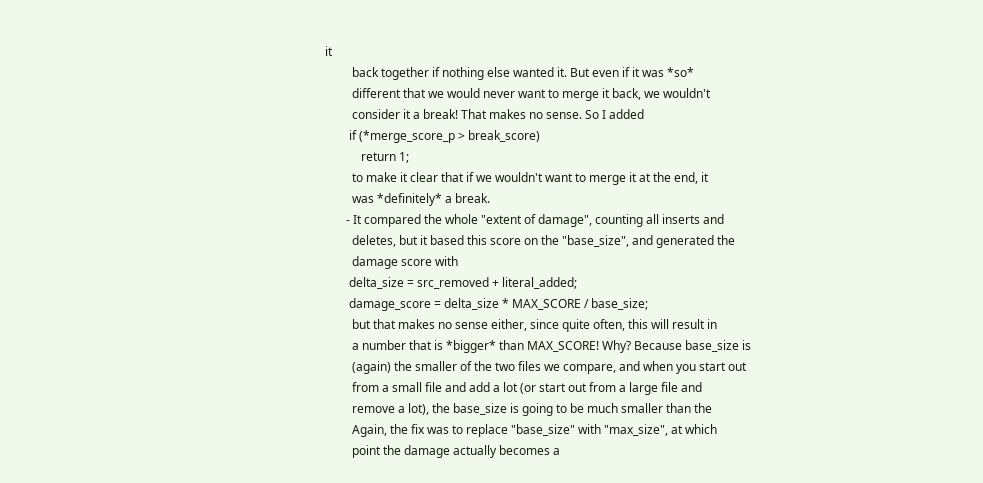it
         back together if nothing else wanted it. But even if it was *so*
         different that we would never want to merge it back, we wouldn't
         consider it a break! That makes no sense. So I added
        if (*merge_score_p > break_score)
            return 1;
         to make it clear that if we wouldn't want to merge it at the end, it
         was *definitely* a break.
       - It compared the whole "extent of damage", counting all inserts and
         deletes, but it based this score on the "base_size", and generated the
         damage score with
        delta_size = src_removed + literal_added;
        damage_score = delta_size * MAX_SCORE / base_size;
         but that makes no sense either, since quite often, this will result in
         a number that is *bigger* than MAX_SCORE! Why? Because base_size is
         (again) the smaller of the two files we compare, and when you start out
         from a small file and add a lot (or start out from a large file and
         remove a lot), the base_size is going to be much smaller than the
         Again, the fix was to replace "base_size" with "max_size", at which
         point the damage actually becomes a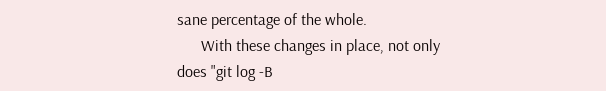sane percentage of the whole.
      With these changes in place, not only does "git log -B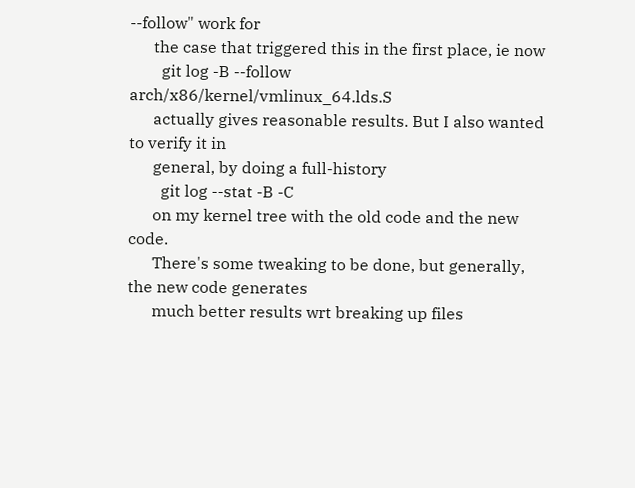--follow" work for
      the case that triggered this in the first place, ie now
        git log -B --follow arch/x86/kernel/vmlinux_64.lds.S
      actually gives reasonable results. But I also wanted to verify it in
      general, by doing a full-history
        git log --stat -B -C
      on my kernel tree with the old code and the new code.
      There's some tweaking to be done, but generally, the new code generates
      much better results wrt breaking up files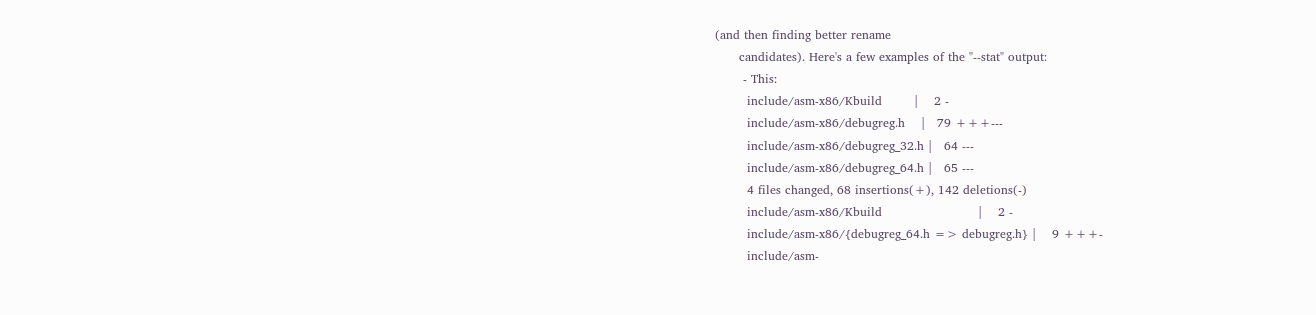(and then finding better rename
      candidates). Here's a few examples of the "--stat" output:
       - This:
        include/asm-x86/Kbuild        |    2 -
        include/asm-x86/debugreg.h    |   79 +++---
        include/asm-x86/debugreg_32.h |   64 ---
        include/asm-x86/debugreg_64.h |   65 ---
        4 files changed, 68 insertions(+), 142 deletions(-)
        include/asm-x86/Kbuild                        |    2 -
        include/asm-x86/{debugreg_64.h => debugreg.h} |    9 +++-
        include/asm-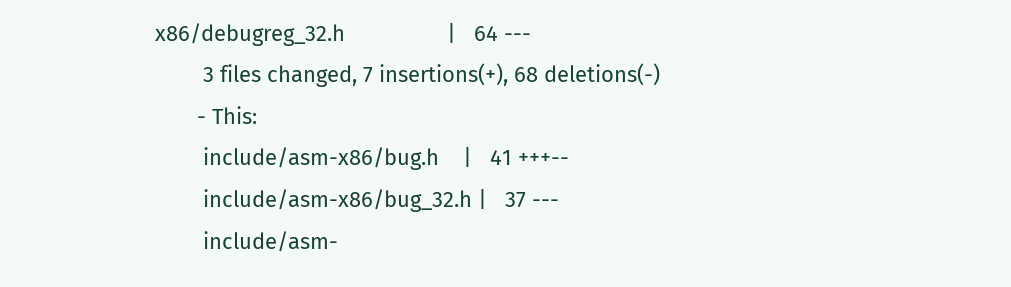x86/debugreg_32.h                 |   64 ---
        3 files changed, 7 insertions(+), 68 deletions(-)
       - This:
        include/asm-x86/bug.h    |   41 +++--
        include/asm-x86/bug_32.h |   37 ---
        include/asm-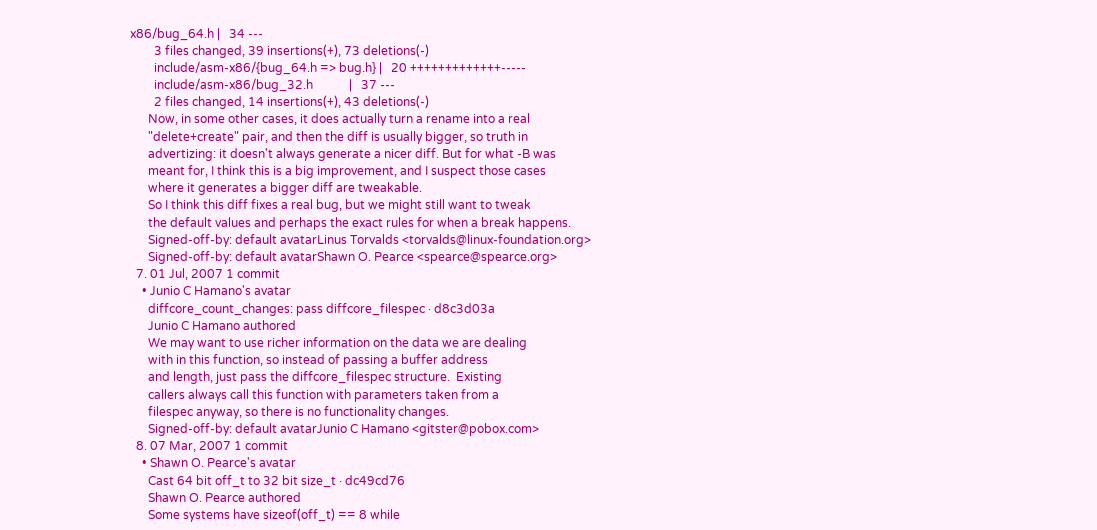x86/bug_64.h |   34 ---
        3 files changed, 39 insertions(+), 73 deletions(-)
        include/asm-x86/{bug_64.h => bug.h} |   20 +++++++++++++-----
        include/asm-x86/bug_32.h            |   37 ---
        2 files changed, 14 insertions(+), 43 deletions(-)
      Now, in some other cases, it does actually turn a rename into a real
      "delete+create" pair, and then the diff is usually bigger, so truth in
      advertizing: it doesn't always generate a nicer diff. But for what -B was
      meant for, I think this is a big improvement, and I suspect those cases
      where it generates a bigger diff are tweakable.
      So I think this diff fixes a real bug, but we might still want to tweak
      the default values and perhaps the exact rules for when a break happens.
      Signed-off-by: default avatarLinus Torvalds <torvalds@linux-foundation.org>
      Signed-off-by: default avatarShawn O. Pearce <spearce@spearce.org>
  7. 01 Jul, 2007 1 commit
    • Junio C Hamano's avatar
      diffcore_count_changes: pass diffcore_filespec · d8c3d03a
      Junio C Hamano authored
      We may want to use richer information on the data we are dealing
      with in this function, so instead of passing a buffer address
      and length, just pass the diffcore_filespec structure.  Existing
      callers always call this function with parameters taken from a
      filespec anyway, so there is no functionality changes.
      Signed-off-by: default avatarJunio C Hamano <gitster@pobox.com>
  8. 07 Mar, 2007 1 commit
    • Shawn O. Pearce's avatar
      Cast 64 bit off_t to 32 bit size_t · dc49cd76
      Shawn O. Pearce authored
      Some systems have sizeof(off_t) == 8 while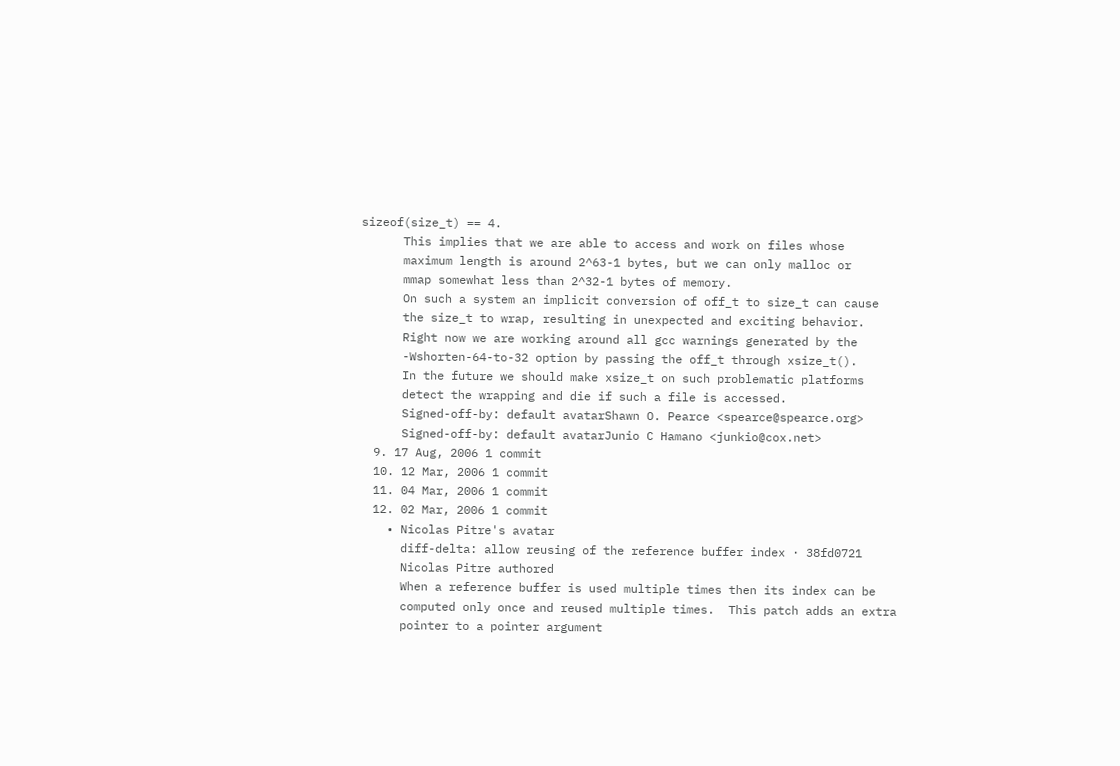sizeof(size_t) == 4.
      This implies that we are able to access and work on files whose
      maximum length is around 2^63-1 bytes, but we can only malloc or
      mmap somewhat less than 2^32-1 bytes of memory.
      On such a system an implicit conversion of off_t to size_t can cause
      the size_t to wrap, resulting in unexpected and exciting behavior.
      Right now we are working around all gcc warnings generated by the
      -Wshorten-64-to-32 option by passing the off_t through xsize_t().
      In the future we should make xsize_t on such problematic platforms
      detect the wrapping and die if such a file is accessed.
      Signed-off-by: default avatarShawn O. Pearce <spearce@spearce.org>
      Signed-off-by: default avatarJunio C Hamano <junkio@cox.net>
  9. 17 Aug, 2006 1 commit
  10. 12 Mar, 2006 1 commit
  11. 04 Mar, 2006 1 commit
  12. 02 Mar, 2006 1 commit
    • Nicolas Pitre's avatar
      diff-delta: allow reusing of the reference buffer index · 38fd0721
      Nicolas Pitre authored
      When a reference buffer is used multiple times then its index can be
      computed only once and reused multiple times.  This patch adds an extra
      pointer to a pointer argument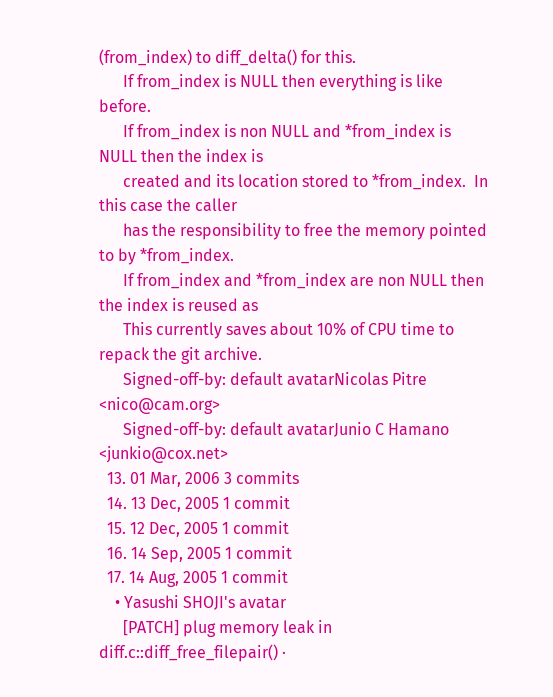(from_index) to diff_delta() for this.
      If from_index is NULL then everything is like before.
      If from_index is non NULL and *from_index is NULL then the index is
      created and its location stored to *from_index.  In this case the caller
      has the responsibility to free the memory pointed to by *from_index.
      If from_index and *from_index are non NULL then the index is reused as
      This currently saves about 10% of CPU time to repack the git archive.
      Signed-off-by: default avatarNicolas Pitre <nico@cam.org>
      Signed-off-by: default avatarJunio C Hamano <junkio@cox.net>
  13. 01 Mar, 2006 3 commits
  14. 13 Dec, 2005 1 commit
  15. 12 Dec, 2005 1 commit
  16. 14 Sep, 2005 1 commit
  17. 14 Aug, 2005 1 commit
    • Yasushi SHOJI's avatar
      [PATCH] plug memory leak in diff.c::diff_free_filepair() ·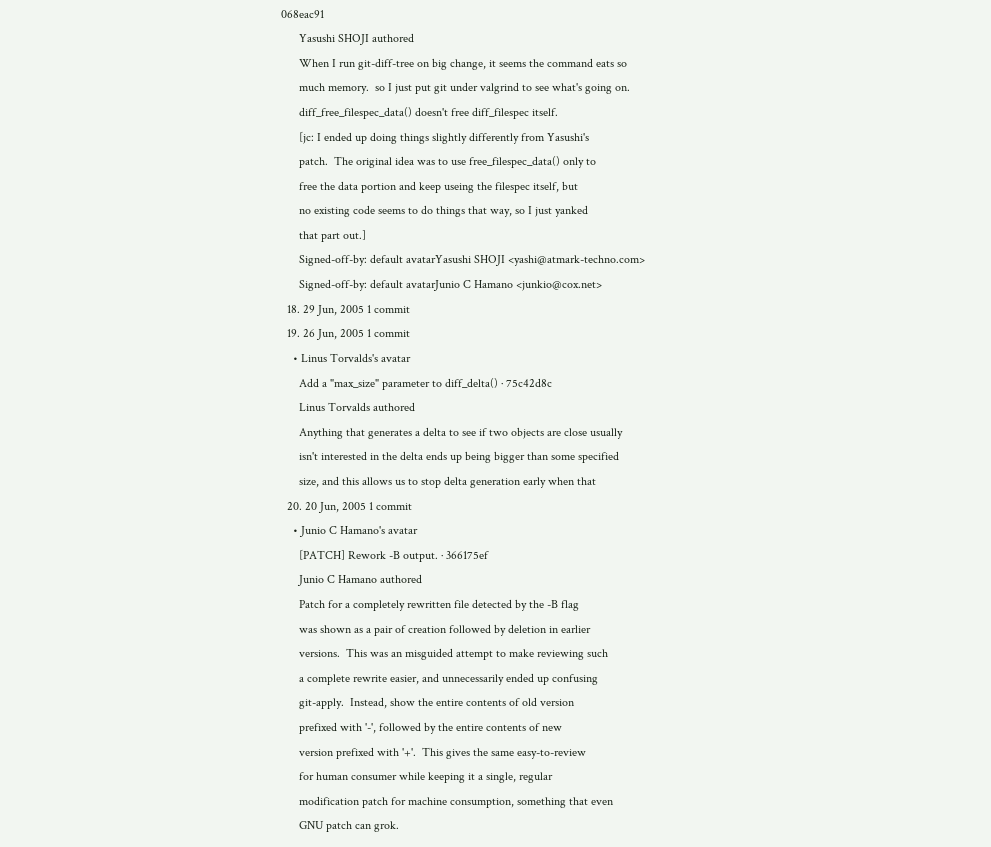068eac91
      Yasushi SHOJI authored
      When I run git-diff-tree on big change, it seems the command eats so
      much memory.  so I just put git under valgrind to see what's going on.
      diff_free_filespec_data() doesn't free diff_filespec itself.
      [jc: I ended up doing things slightly differently from Yasushi's
      patch.  The original idea was to use free_filespec_data() only to
      free the data portion and keep useing the filespec itself, but
      no existing code seems to do things that way, so I just yanked
      that part out.]
      Signed-off-by: default avatarYasushi SHOJI <yashi@atmark-techno.com>
      Signed-off-by: default avatarJunio C Hamano <junkio@cox.net>
  18. 29 Jun, 2005 1 commit
  19. 26 Jun, 2005 1 commit
    • Linus Torvalds's avatar
      Add a "max_size" parameter to diff_delta() · 75c42d8c
      Linus Torvalds authored
      Anything that generates a delta to see if two objects are close usually
      isn't interested in the delta ends up being bigger than some specified
      size, and this allows us to stop delta generation early when that
  20. 20 Jun, 2005 1 commit
    • Junio C Hamano's avatar
      [PATCH] Rework -B output. · 366175ef
      Junio C Hamano authored
      Patch for a completely rewritten file detected by the -B flag
      was shown as a pair of creation followed by deletion in earlier
      versions.  This was an misguided attempt to make reviewing such
      a complete rewrite easier, and unnecessarily ended up confusing
      git-apply.  Instead, show the entire contents of old version
      prefixed with '-', followed by the entire contents of new
      version prefixed with '+'.  This gives the same easy-to-review
      for human consumer while keeping it a single, regular
      modification patch for machine consumption, something that even
      GNU patch can grok.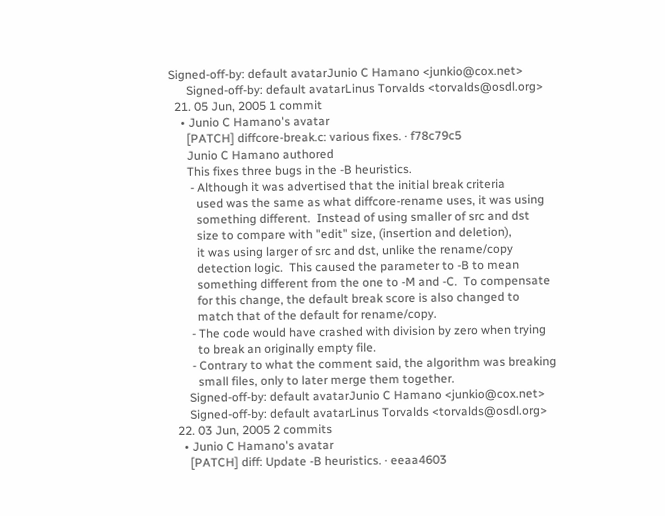Signed-off-by: default avatarJunio C Hamano <junkio@cox.net>
      Signed-off-by: default avatarLinus Torvalds <torvalds@osdl.org>
  21. 05 Jun, 2005 1 commit
    • Junio C Hamano's avatar
      [PATCH] diffcore-break.c: various fixes. · f78c79c5
      Junio C Hamano authored
      This fixes three bugs in the -B heuristics.
       - Although it was advertised that the initial break criteria
         used was the same as what diffcore-rename uses, it was using
         something different.  Instead of using smaller of src and dst
         size to compare with "edit" size, (insertion and deletion),
         it was using larger of src and dst, unlike the rename/copy
         detection logic.  This caused the parameter to -B to mean
         something different from the one to -M and -C.  To compensate
         for this change, the default break score is also changed to
         match that of the default for rename/copy.
       - The code would have crashed with division by zero when trying
         to break an originally empty file.
       - Contrary to what the comment said, the algorithm was breaking
         small files, only to later merge them together.
      Signed-off-by: default avatarJunio C Hamano <junkio@cox.net>
      Signed-off-by: default avatarLinus Torvalds <torvalds@osdl.org>
  22. 03 Jun, 2005 2 commits
    • Junio C Hamano's avatar
      [PATCH] diff: Update -B heuristics. · eeaa4603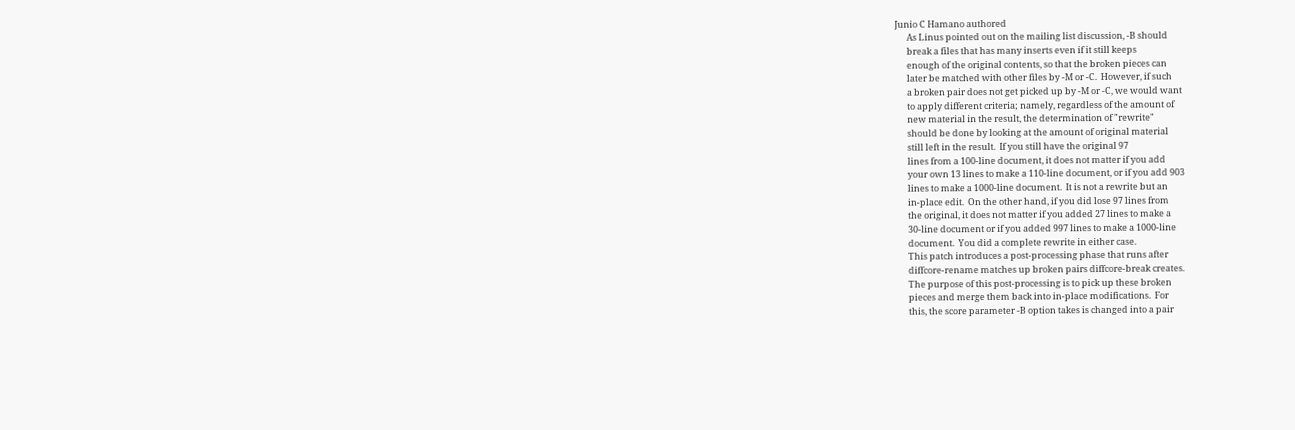Junio C Hamano authored
      As Linus pointed out on the mailing list discussion, -B should
      break a files that has many inserts even if it still keeps
      enough of the original contents, so that the broken pieces can
      later be matched with other files by -M or -C.  However, if such
      a broken pair does not get picked up by -M or -C, we would want
      to apply different criteria; namely, regardless of the amount of
      new material in the result, the determination of "rewrite"
      should be done by looking at the amount of original material
      still left in the result.  If you still have the original 97
      lines from a 100-line document, it does not matter if you add
      your own 13 lines to make a 110-line document, or if you add 903
      lines to make a 1000-line document.  It is not a rewrite but an
      in-place edit.  On the other hand, if you did lose 97 lines from
      the original, it does not matter if you added 27 lines to make a
      30-line document or if you added 997 lines to make a 1000-line
      document.  You did a complete rewrite in either case.
      This patch introduces a post-processing phase that runs after
      diffcore-rename matches up broken pairs diffcore-break creates.
      The purpose of this post-processing is to pick up these broken
      pieces and merge them back into in-place modifications.  For
      this, the score parameter -B option takes is changed into a pair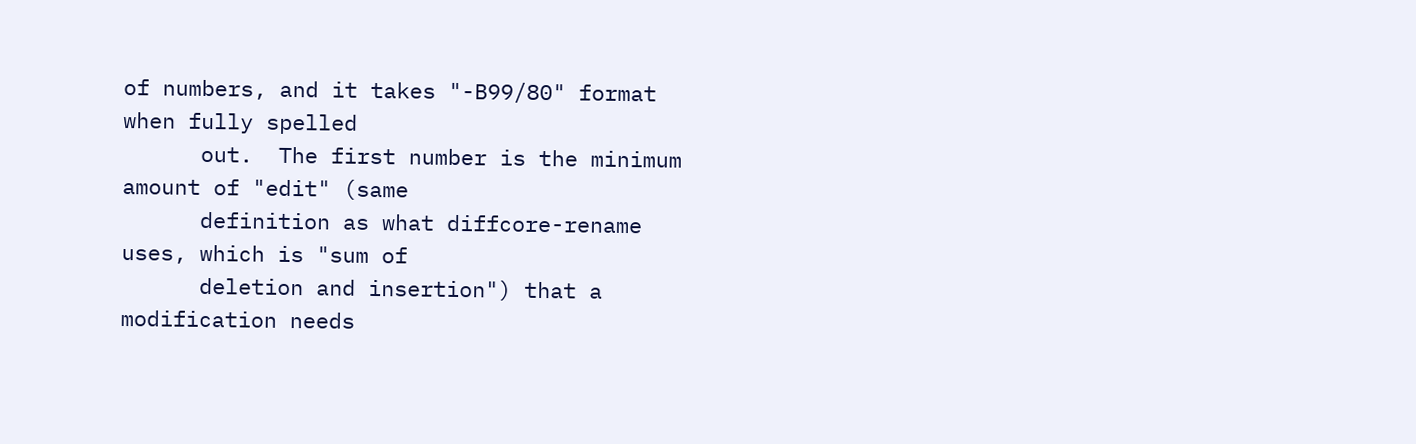of numbers, and it takes "-B99/80" format when fully spelled
      out.  The first number is the minimum amount of "edit" (same
      definition as what diffcore-rename uses, which is "sum of
      deletion and insertion") that a modification needs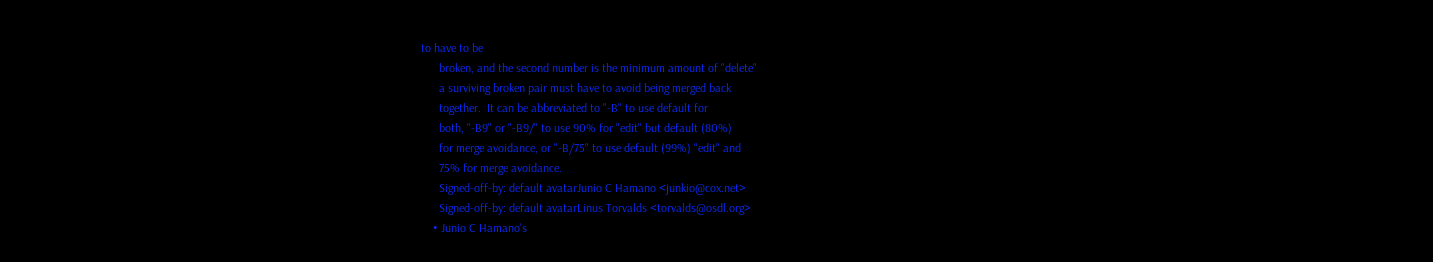to have to be
      broken, and the second number is the minimum amount of "delete"
      a surviving broken pair must have to avoid being merged back
      together.  It can be abbreviated to "-B" to use default for
      both, "-B9" or "-B9/" to use 90% for "edit" but default (80%)
      for merge avoidance, or "-B/75" to use default (99%) "edit" and
      75% for merge avoidance.
      Signed-off-by: default avatarJunio C Hamano <junkio@cox.net>
      Signed-off-by: default avatarLinus Torvalds <torvalds@osdl.org>
    • Junio C Hamano's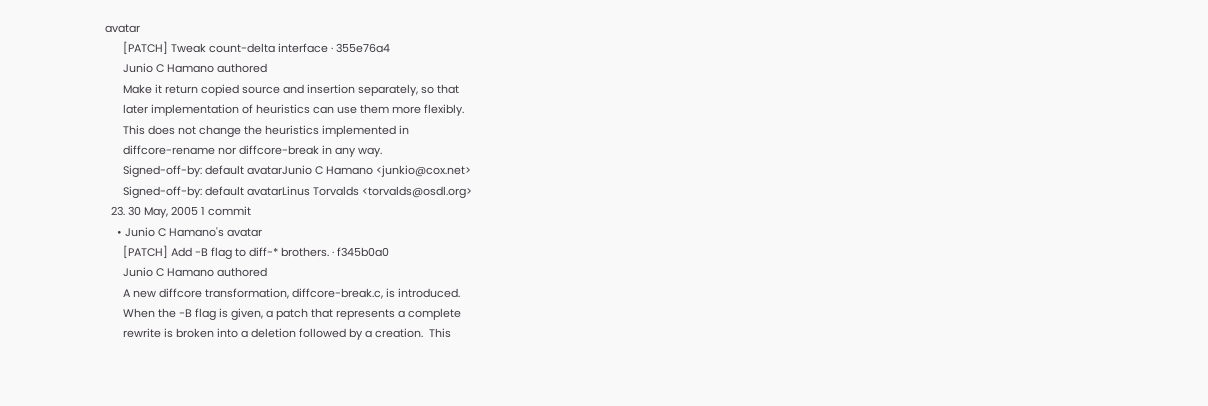avatar
      [PATCH] Tweak count-delta interface · 355e76a4
      Junio C Hamano authored
      Make it return copied source and insertion separately, so that
      later implementation of heuristics can use them more flexibly.
      This does not change the heuristics implemented in
      diffcore-rename nor diffcore-break in any way.
      Signed-off-by: default avatarJunio C Hamano <junkio@cox.net>
      Signed-off-by: default avatarLinus Torvalds <torvalds@osdl.org>
  23. 30 May, 2005 1 commit
    • Junio C Hamano's avatar
      [PATCH] Add -B flag to diff-* brothers. · f345b0a0
      Junio C Hamano authored
      A new diffcore transformation, diffcore-break.c, is introduced.
      When the -B flag is given, a patch that represents a complete
      rewrite is broken into a deletion followed by a creation.  This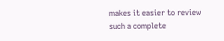makes it easier to review such a complete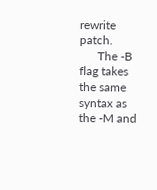rewrite patch.
      The -B flag takes the same syntax as the -M and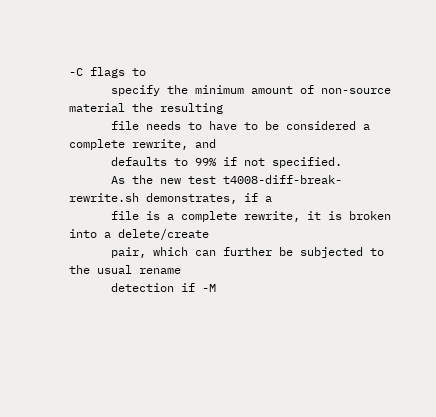-C flags to
      specify the minimum amount of non-source material the resulting
      file needs to have to be considered a complete rewrite, and
      defaults to 99% if not specified.
      As the new test t4008-diff-break-rewrite.sh demonstrates, if a
      file is a complete rewrite, it is broken into a delete/create
      pair, which can further be subjected to the usual rename
      detection if -M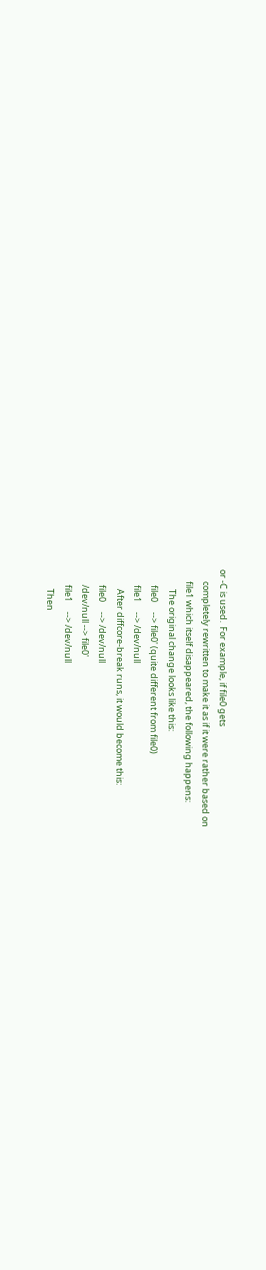or -C is used.  For example, if file0 gets
      completely rewritten to make it as if it were rather based on
      file1 which itself disappeared, the following happens:
          The original change looks like this:
        file0     --> file0' (quite different from file0)
        file1     --> /dev/null
          After diffcore-break runs, it would become this:
        file0     --> /dev/null
        /dev/null --> file0'
        file1     --> /dev/null
          Then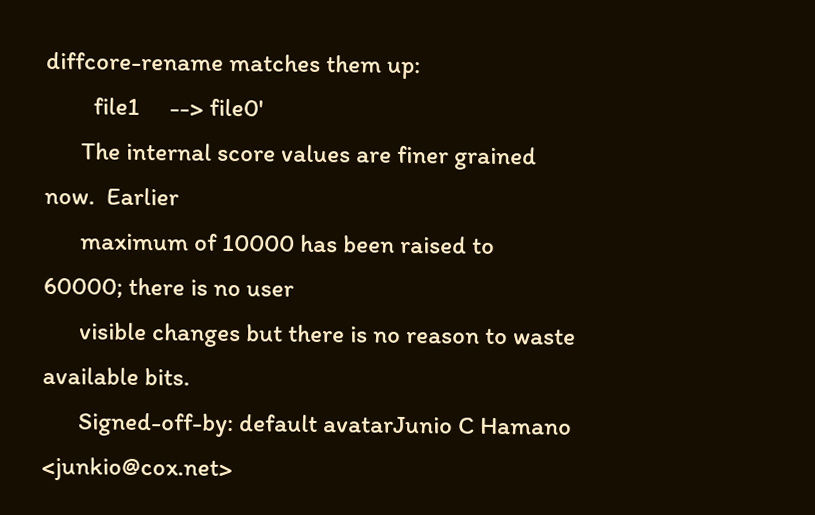diffcore-rename matches them up:
        file1     --> file0'
      The internal score values are finer grained now.  Earlier
      maximum of 10000 has been raised to 60000; there is no user
      visible changes but there is no reason to waste available bits.
      Signed-off-by: default avatarJunio C Hamano <junkio@cox.net>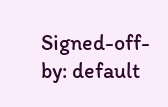Signed-off-by: default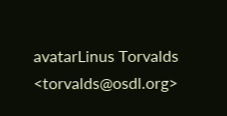avatarLinus Torvalds <torvalds@osdl.org>